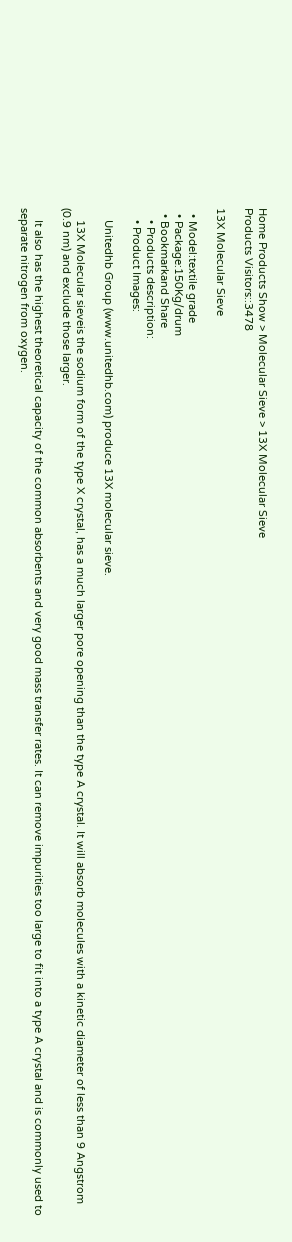Home Products Show > Molecular Sieve > 13X Molecular Sieve
Products Visitors::3478

13X Molecular Sieve

  • Model:textile grade
  • Package:150Kg/drum
  • Bookmarkand Share
    • Products description:
    • Product Images:

    Unitedhb Group (www.unitedhb.com) produce 13X molecular sieve.

    13X Molecular sieveis the sodium form of the type X crystal, has a much larger pore opening than the type A crystal. It will absorb molecules with a kinetic diameter of less than 9 Angstrom (0.9 nm) and exclude those larger.

    It also has the highest theoretical capacity of the common absorbents and very good mass transfer rates. It can remove impurities too large to fit into a type A crystal and is commonly used to separate nitrogen from oxygen.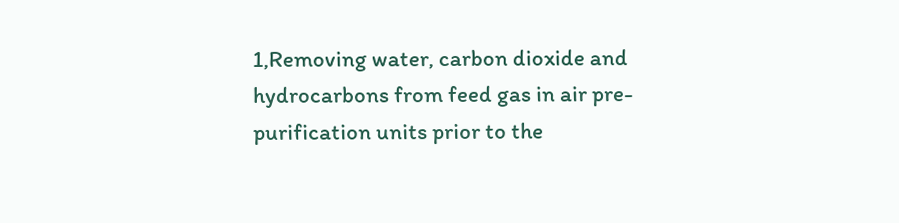1,Removing water, carbon dioxide and hydrocarbons from feed gas in air pre- purification units prior to the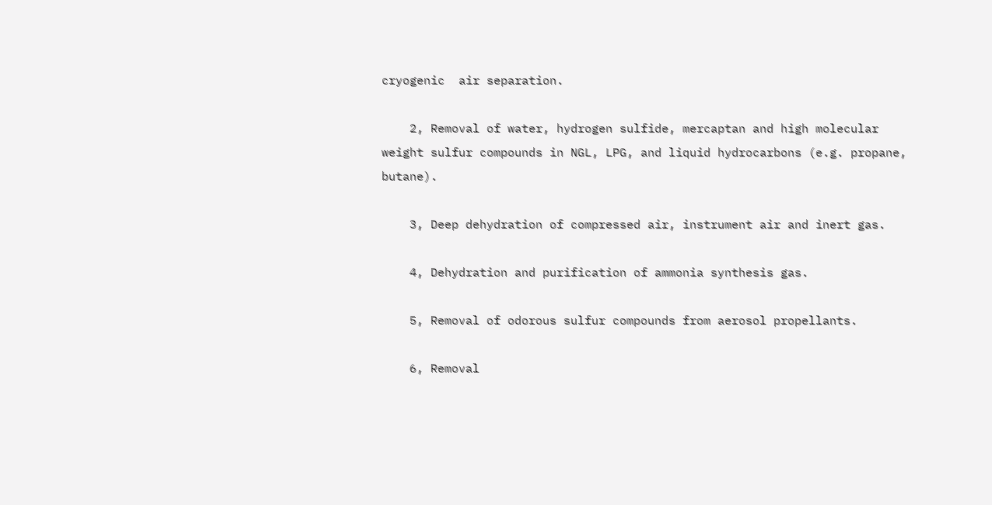cryogenic  air separation.

    2, Removal of water, hydrogen sulfide, mercaptan and high molecular weight sulfur compounds in NGL, LPG, and liquid hydrocarbons (e.g. propane, butane).

    3, Deep dehydration of compressed air, instrument air and inert gas.

    4, Dehydration and purification of ammonia synthesis gas.

    5, Removal of odorous sulfur compounds from aerosol propellants.

    6, Removal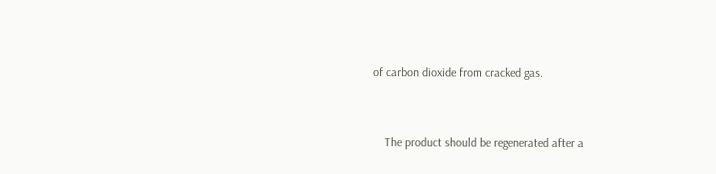of carbon dioxide from cracked gas.


    The product should be regenerated after a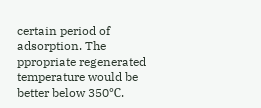certain period of adsorption. The ppropriate regenerated temperature would be better below 350℃.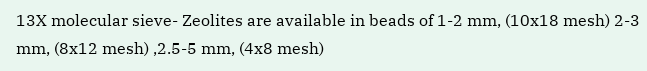13X molecular sieve- Zeolites are available in beads of 1-2 mm, (10x18 mesh) 2-3 mm, (8x12 mesh) ,2.5-5 mm, (4x8 mesh)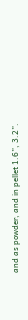and as powder, and in pellet 1.6”, 3.2”.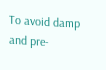To avoid damp and pre-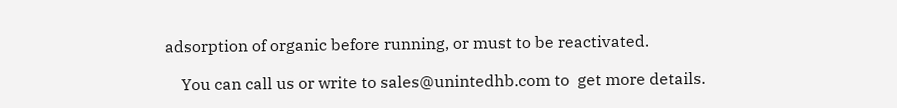adsorption of organic before running, or must to be reactivated.

    You can call us or write to sales@unintedhb.com to  get more details.